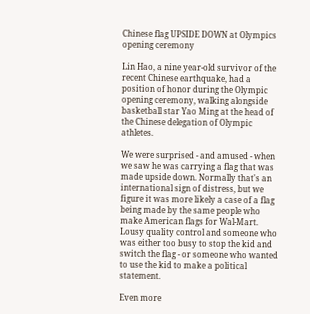Chinese flag UPSIDE DOWN at Olympics opening ceremony

Lin Hao, a nine year-old survivor of the recent Chinese earthquake, had a position of honor during the Olympic opening ceremony, walking alongside basketball star Yao Ming at the head of the Chinese delegation of Olympic athletes.

We were surprised - and amused - when we saw he was carrying a flag that was made upside down. Normally that's an international sign of distress, but we figure it was more likely a case of a flag being made by the same people who make American flags for Wal-Mart. Lousy quality control and someone who was either too busy to stop the kid and switch the flag - or someone who wanted to use the kid to make a political statement.

Even more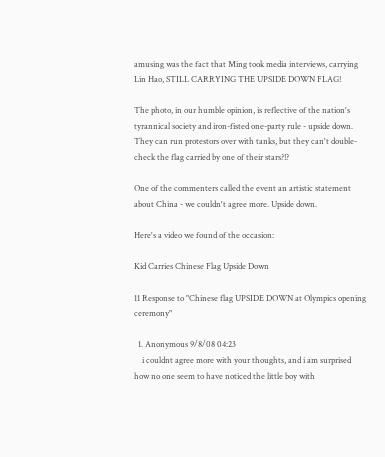amusing was the fact that Ming took media interviews, carrying Lin Hao, STILL CARRYING THE UPSIDE DOWN FLAG!

The photo, in our humble opinion, is reflective of the nation's tyrannical society and iron-fisted one-party rule - upside down. They can run protestors over with tanks, but they can't double-check the flag carried by one of their stars?!?

One of the commenters called the event an artistic statement about China - we couldn't agree more. Upside down.

Here's a video we found of the occasion:

Kid Carries Chinese Flag Upside Down

11 Response to "Chinese flag UPSIDE DOWN at Olympics opening ceremony"

  1. Anonymous 9/8/08 04:23
    i couldnt agree more with your thoughts, and i am surprised how no one seem to have noticed the little boy with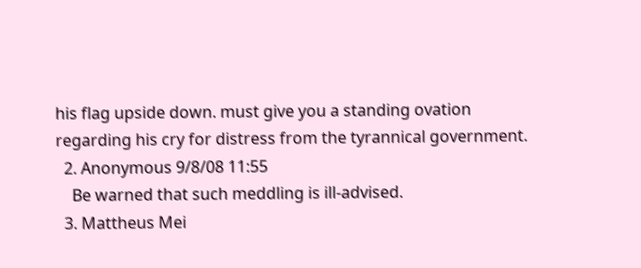his flag upside down. must give you a standing ovation regarding his cry for distress from the tyrannical government.
  2. Anonymous 9/8/08 11:55
    Be warned that such meddling is ill-advised.
  3. Mattheus Mei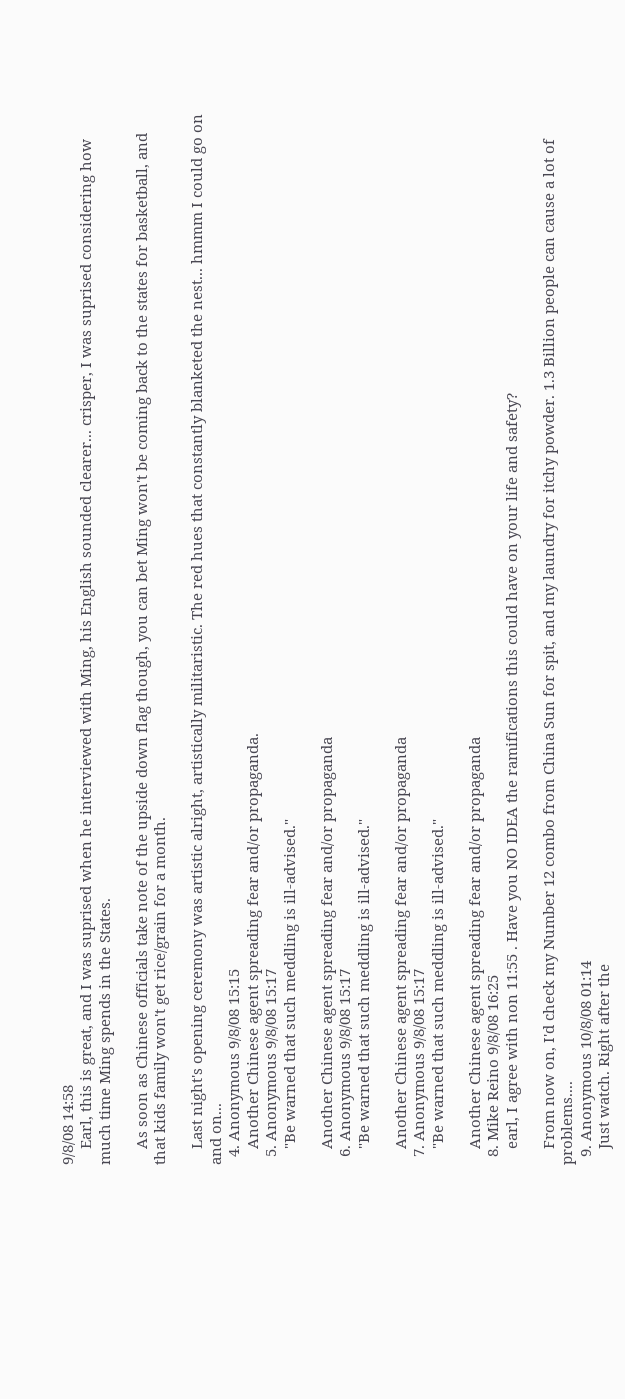9/8/08 14:58
    Earl, this is great, and I was suprised when he interviewed with Ming, his English sounded clearer... crisper, I was suprised considering how much time Ming spends in the States.

    As soon as Chinese officials take note of the upside down flag though, you can bet Ming won't be coming back to the states for basketball, and that kids family won't get rice/grain for a month.

    Last night's opening ceremony was artistic alright, artistically militaristic. The red hues that constantly blanketed the nest... hmmm I could go on and on...
  4. Anonymous 9/8/08 15:15
    Another Chinese agent spreading fear and/or propaganda.
  5. Anonymous 9/8/08 15:17
    "Be warned that such meddling is ill-advised."

    Another Chinese agent spreading fear and/or propaganda
  6. Anonymous 9/8/08 15:17
    "Be warned that such meddling is ill-advised."

    Another Chinese agent spreading fear and/or propaganda
  7. Anonymous 9/8/08 15:17
    "Be warned that such meddling is ill-advised."

    Another Chinese agent spreading fear and/or propaganda
  8. Mike Reino 9/8/08 16:25
    earl, I agree with non 11:55 . Have you NO IDEA the ramifications this could have on your life and safety?

    From now on, I'd check my Number 12 combo from China Sun for spit, and my laundry for itchy powder. 1.3 Billion people can cause a lot of problems....
  9. Anonymous 10/8/08 01:14
    Just watch. Right after the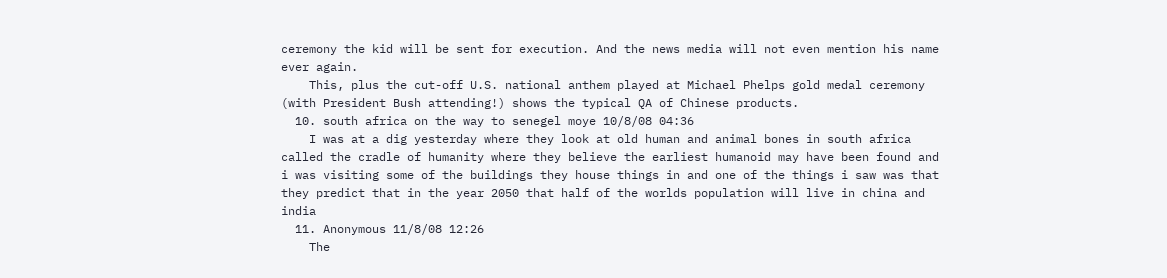ceremony the kid will be sent for execution. And the news media will not even mention his name ever again.
    This, plus the cut-off U.S. national anthem played at Michael Phelps gold medal ceremony (with President Bush attending!) shows the typical QA of Chinese products.
  10. south africa on the way to senegel moye 10/8/08 04:36
    I was at a dig yesterday where they look at old human and animal bones in south africa called the cradle of humanity where they believe the earliest humanoid may have been found and i was visiting some of the buildings they house things in and one of the things i saw was that they predict that in the year 2050 that half of the worlds population will live in china and india
  11. Anonymous 11/8/08 12:26
    The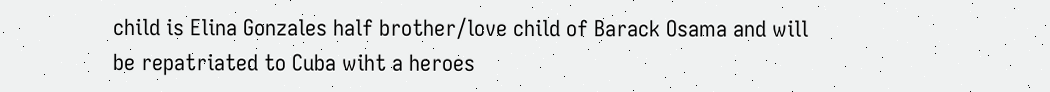child is Elina Gonzales half brother/love child of Barack Osama and will be repatriated to Cuba wiht a heroes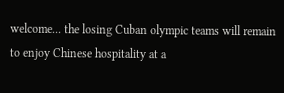welcome... the losing Cuban olympic teams will remain to enjoy Chinese hospitality at a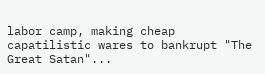labor camp, making cheap capatilistic wares to bankrupt "The Great Satan"...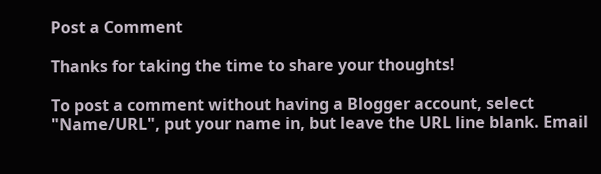Post a Comment

Thanks for taking the time to share your thoughts!

To post a comment without having a Blogger account, select "Name/URL", put your name in, but leave the URL line blank. Email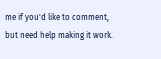me if you'd like to comment, but need help making it work.